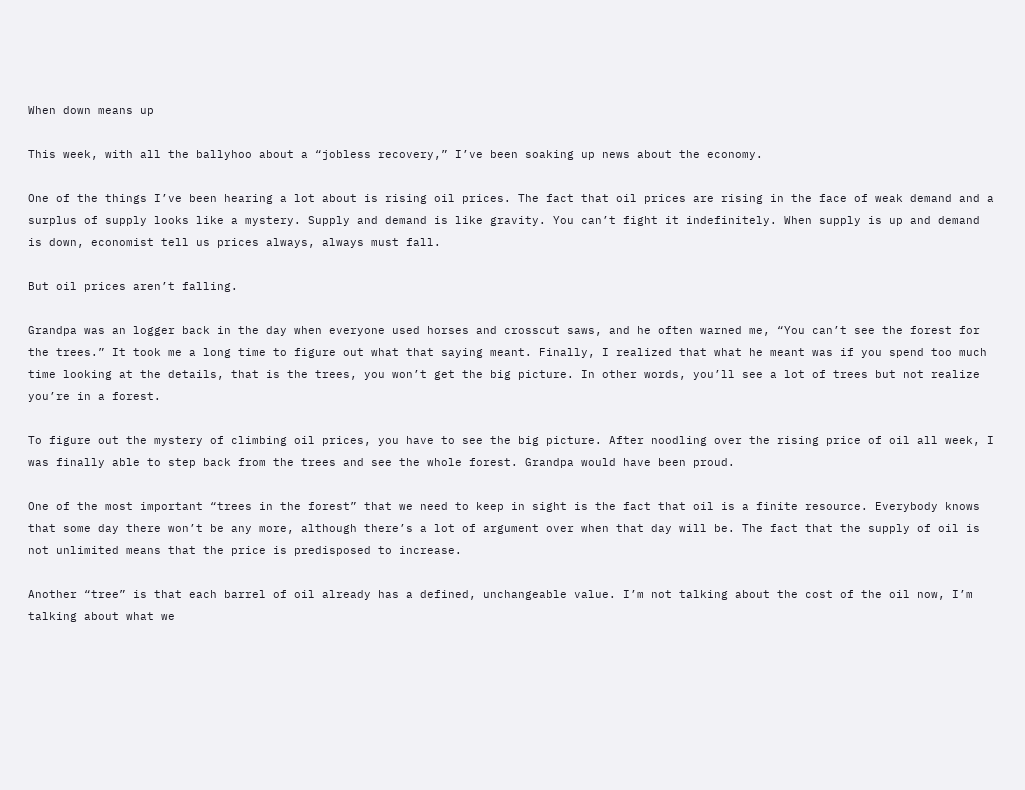When down means up

This week, with all the ballyhoo about a “jobless recovery,” I’ve been soaking up news about the economy.

One of the things I’ve been hearing a lot about is rising oil prices. The fact that oil prices are rising in the face of weak demand and a surplus of supply looks like a mystery. Supply and demand is like gravity. You can’t fight it indefinitely. When supply is up and demand is down, economist tell us prices always, always must fall.

But oil prices aren’t falling.

Grandpa was an logger back in the day when everyone used horses and crosscut saws, and he often warned me, “You can’t see the forest for the trees.” It took me a long time to figure out what that saying meant. Finally, I realized that what he meant was if you spend too much time looking at the details, that is the trees, you won’t get the big picture. In other words, you’ll see a lot of trees but not realize you’re in a forest.

To figure out the mystery of climbing oil prices, you have to see the big picture. After noodling over the rising price of oil all week, I was finally able to step back from the trees and see the whole forest. Grandpa would have been proud.

One of the most important “trees in the forest” that we need to keep in sight is the fact that oil is a finite resource. Everybody knows that some day there won’t be any more, although there’s a lot of argument over when that day will be. The fact that the supply of oil is not unlimited means that the price is predisposed to increase.

Another “tree” is that each barrel of oil already has a defined, unchangeable value. I’m not talking about the cost of the oil now, I’m talking about what we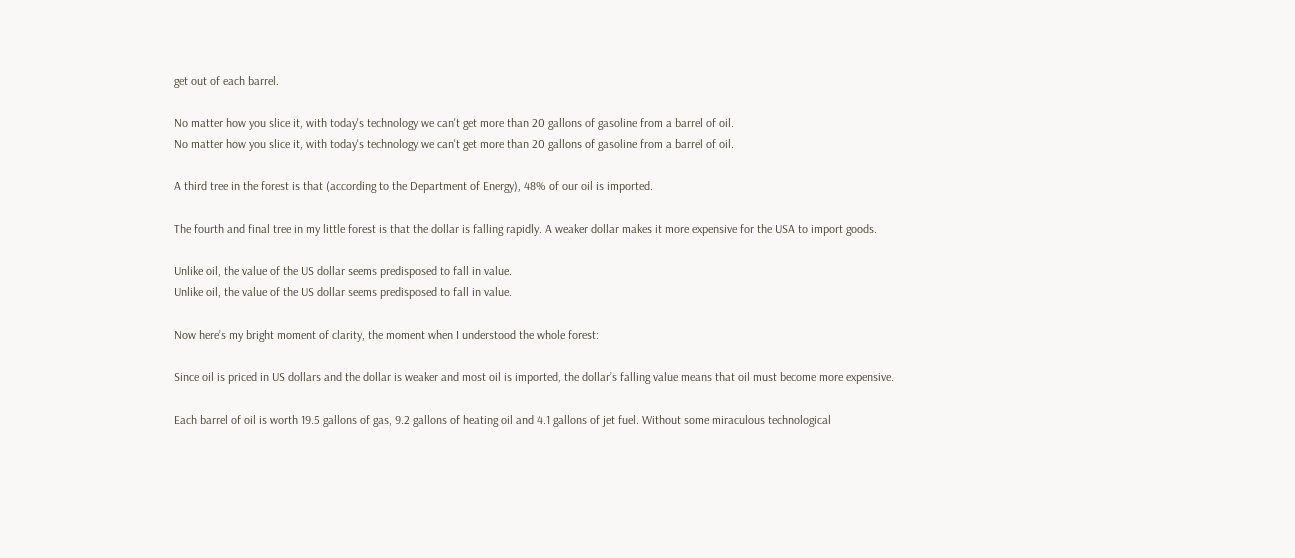get out of each barrel.

No matter how you slice it, with today's technology we can't get more than 20 gallons of gasoline from a barrel of oil.
No matter how you slice it, with today's technology we can't get more than 20 gallons of gasoline from a barrel of oil.

A third tree in the forest is that (according to the Department of Energy), 48% of our oil is imported.

The fourth and final tree in my little forest is that the dollar is falling rapidly. A weaker dollar makes it more expensive for the USA to import goods.

Unlike oil, the value of the US dollar seems predisposed to fall in value.
Unlike oil, the value of the US dollar seems predisposed to fall in value.

Now here’s my bright moment of clarity, the moment when I understood the whole forest:

Since oil is priced in US dollars and the dollar is weaker and most oil is imported, the dollar’s falling value means that oil must become more expensive.

Each barrel of oil is worth 19.5 gallons of gas, 9.2 gallons of heating oil and 4.1 gallons of jet fuel. Without some miraculous technological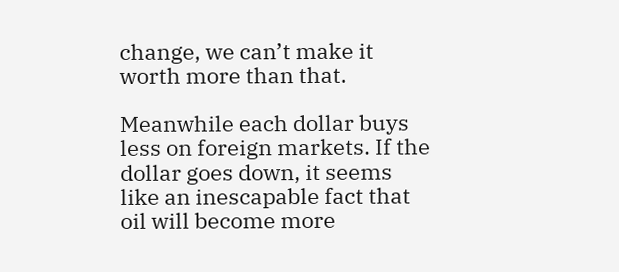change, we can’t make it worth more than that.

Meanwhile each dollar buys less on foreign markets. If the dollar goes down, it seems like an inescapable fact that oil will become more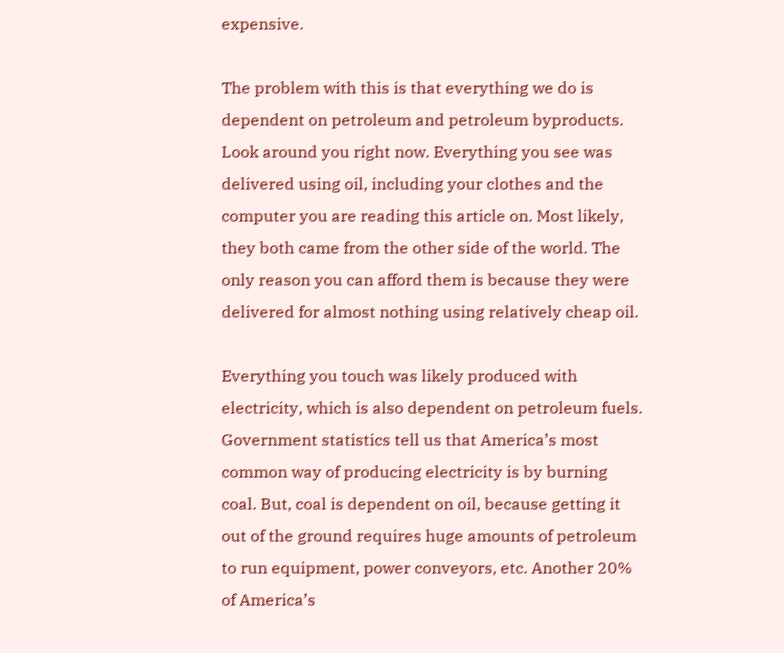expensive.

The problem with this is that everything we do is dependent on petroleum and petroleum byproducts. Look around you right now. Everything you see was delivered using oil, including your clothes and the computer you are reading this article on. Most likely, they both came from the other side of the world. The only reason you can afford them is because they were delivered for almost nothing using relatively cheap oil.

Everything you touch was likely produced with electricity, which is also dependent on petroleum fuels. Government statistics tell us that America’s most common way of producing electricity is by burning coal. But, coal is dependent on oil, because getting it out of the ground requires huge amounts of petroleum to run equipment, power conveyors, etc. Another 20% of America’s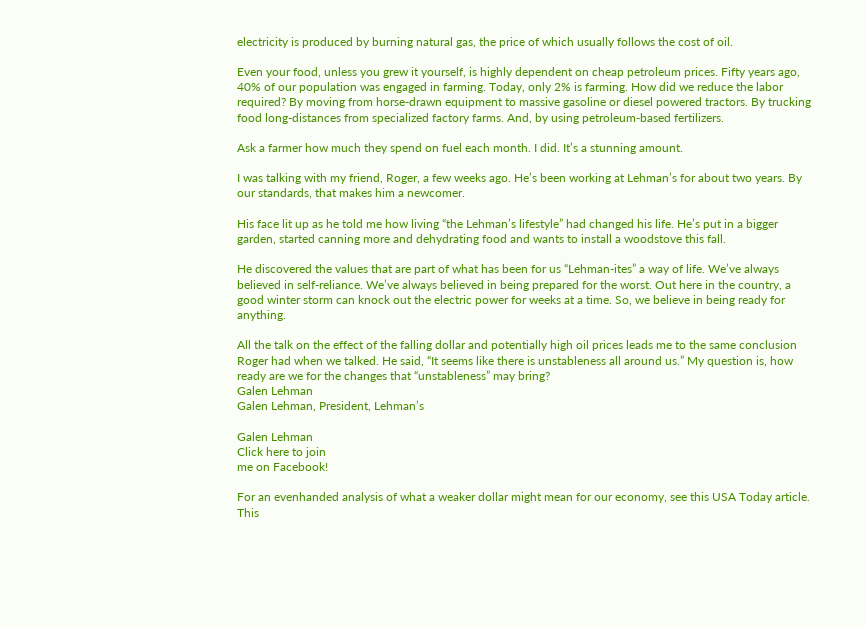electricity is produced by burning natural gas, the price of which usually follows the cost of oil.

Even your food, unless you grew it yourself, is highly dependent on cheap petroleum prices. Fifty years ago, 40% of our population was engaged in farming. Today, only 2% is farming. How did we reduce the labor required? By moving from horse-drawn equipment to massive gasoline or diesel powered tractors. By trucking food long-distances from specialized factory farms. And, by using petroleum-based fertilizers.

Ask a farmer how much they spend on fuel each month. I did. It’s a stunning amount.

I was talking with my friend, Roger, a few weeks ago. He’s been working at Lehman’s for about two years. By our standards, that makes him a newcomer.

His face lit up as he told me how living “the Lehman’s lifestyle” had changed his life. He’s put in a bigger garden, started canning more and dehydrating food and wants to install a woodstove this fall.

He discovered the values that are part of what has been for us “Lehman-ites” a way of life. We’ve always believed in self-reliance. We’ve always believed in being prepared for the worst. Out here in the country, a good winter storm can knock out the electric power for weeks at a time. So, we believe in being ready for anything.

All the talk on the effect of the falling dollar and potentially high oil prices leads me to the same conclusion Roger had when we talked. He said, “It seems like there is unstableness all around us.” My question is, how ready are we for the changes that “unstableness” may bring?
Galen Lehman
Galen Lehman, President, Lehman’s

Galen Lehman
Click here to join
me on Facebook!

For an evenhanded analysis of what a weaker dollar might mean for our economy, see this USA Today article.
This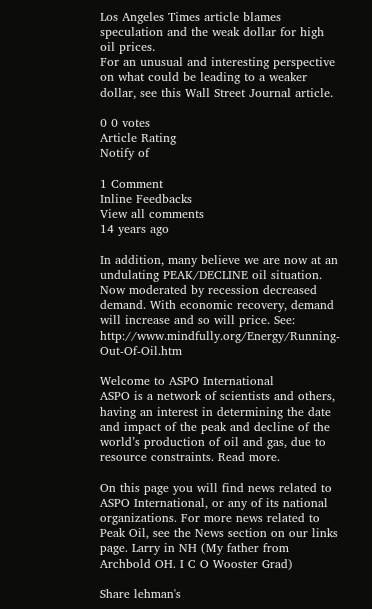Los Angeles Times article blames speculation and the weak dollar for high oil prices.
For an unusual and interesting perspective on what could be leading to a weaker dollar, see this Wall Street Journal article.

0 0 votes
Article Rating
Notify of

1 Comment
Inline Feedbacks
View all comments
14 years ago

In addition, many believe we are now at an undulating PEAK/DECLINE oil situation.
Now moderated by recession decreased demand. With economic recovery, demand will increase and so will price. See: http://www.mindfully.org/Energy/Running-Out-Of-Oil.htm

Welcome to ASPO International
ASPO is a network of scientists and others, having an interest in determining the date and impact of the peak and decline of the world’s production of oil and gas, due to resource constraints. Read more.

On this page you will find news related to ASPO International, or any of its national organizations. For more news related to Peak Oil, see the News section on our links page. Larry in NH (My father from Archbold OH. I C O Wooster Grad)

Share lehman's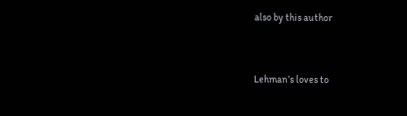also by this author


Lehman’s loves to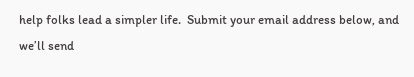help folks lead a simpler life.  Submit your email address below, and we’ll send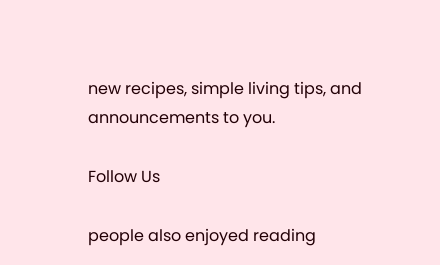new recipes, simple living tips, and announcements to you.

Follow Us

people also enjoyed reading